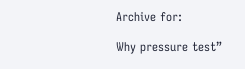Archive for:

Why pressure test”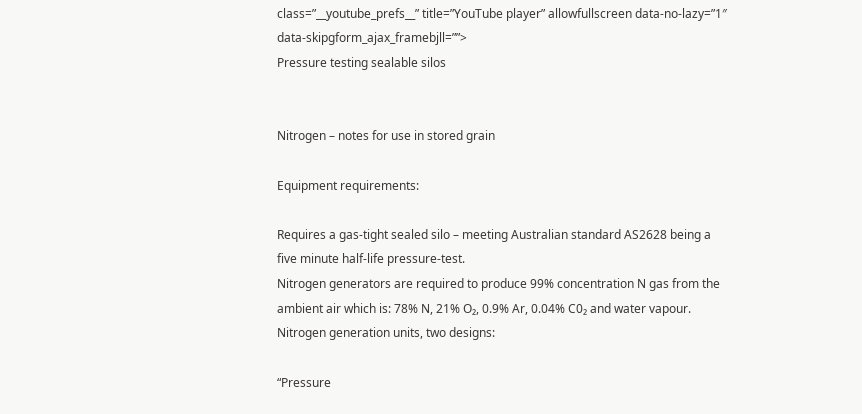class=”__youtube_prefs__” title=”YouTube player” allowfullscreen data-no-lazy=”1″ data-skipgform_ajax_framebjll=””>
Pressure testing sealable silos


Nitrogen – notes for use in stored grain

Equipment requirements:

Requires a gas-tight sealed silo – meeting Australian standard AS2628 being a five minute half-life pressure-test.
Nitrogen generators are required to produce 99% concentration N gas from the ambient air which is: 78% N, 21% O₂, 0.9% Ar, 0.04% C0₂ and water vapour.
Nitrogen generation units, two designs:

“Pressure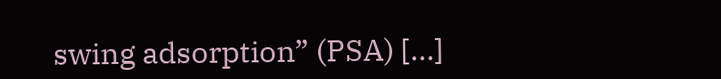swing adsorption” (PSA) […]